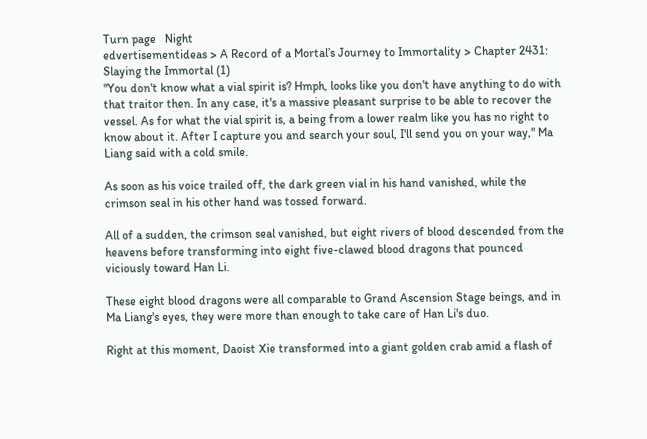Turn page   Night
edvertisementideas > A Record of a Mortal’s Journey to Immortality > Chapter 2431: Slaying the Immortal (1)
"You don't know what a vial spirit is? Hmph, looks like you don't have anything to do with that traitor then. In any case, it's a massive pleasant surprise to be able to recover the vessel. As for what the vial spirit is, a being from a lower realm like you has no right to know about it. After I capture you and search your soul, I'll send you on your way," Ma Liang said with a cold smile.

As soon as his voice trailed off, the dark green vial in his hand vanished, while the crimson seal in his other hand was tossed forward.

All of a sudden, the crimson seal vanished, but eight rivers of blood descended from the heavens before transforming into eight five-clawed blood dragons that pounced viciously toward Han Li.

These eight blood dragons were all comparable to Grand Ascension Stage beings, and in Ma Liang's eyes, they were more than enough to take care of Han Li's duo.

Right at this moment, Daoist Xie transformed into a giant golden crab amid a flash of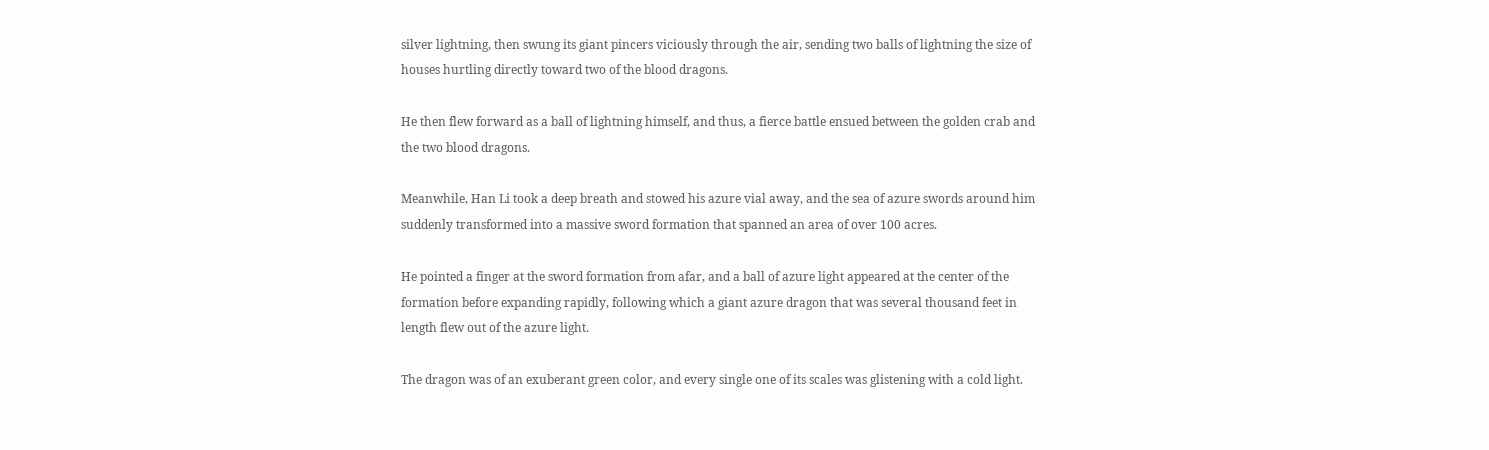silver lightning, then swung its giant pincers viciously through the air, sending two balls of lightning the size of houses hurtling directly toward two of the blood dragons.

He then flew forward as a ball of lightning himself, and thus, a fierce battle ensued between the golden crab and the two blood dragons.

Meanwhile, Han Li took a deep breath and stowed his azure vial away, and the sea of azure swords around him suddenly transformed into a massive sword formation that spanned an area of over 100 acres.

He pointed a finger at the sword formation from afar, and a ball of azure light appeared at the center of the formation before expanding rapidly, following which a giant azure dragon that was several thousand feet in length flew out of the azure light.

The dragon was of an exuberant green color, and every single one of its scales was glistening with a cold light.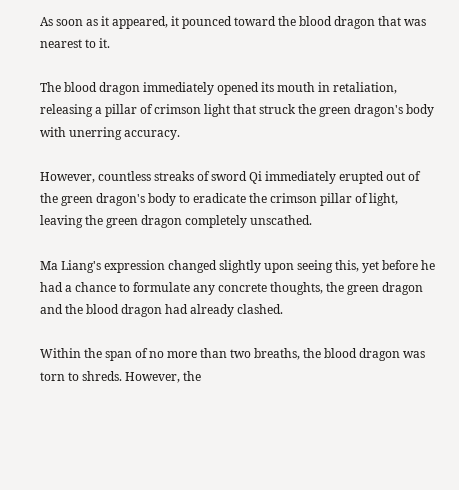As soon as it appeared, it pounced toward the blood dragon that was nearest to it.

The blood dragon immediately opened its mouth in retaliation, releasing a pillar of crimson light that struck the green dragon's body with unerring accuracy.

However, countless streaks of sword Qi immediately erupted out of the green dragon's body to eradicate the crimson pillar of light, leaving the green dragon completely unscathed.

Ma Liang's expression changed slightly upon seeing this, yet before he had a chance to formulate any concrete thoughts, the green dragon and the blood dragon had already clashed.

Within the span of no more than two breaths, the blood dragon was torn to shreds. However, the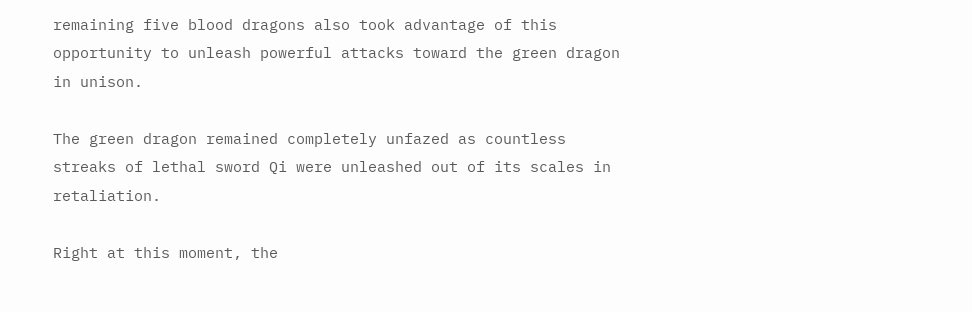remaining five blood dragons also took advantage of this opportunity to unleash powerful attacks toward the green dragon in unison.

The green dragon remained completely unfazed as countless streaks of lethal sword Qi were unleashed out of its scales in retaliation.

Right at this moment, the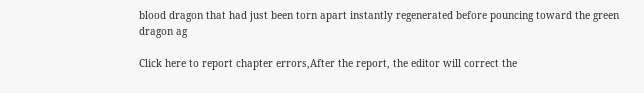blood dragon that had just been torn apart instantly regenerated before pouncing toward the green dragon ag

Click here to report chapter errors,After the report, the editor will correct the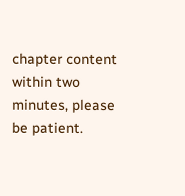chapter content within two minutes, please be patient.